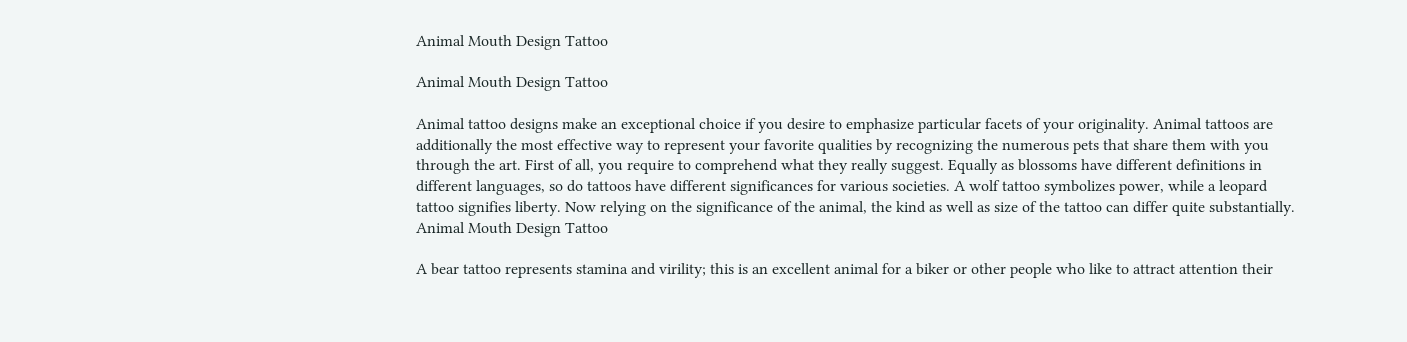Animal Mouth Design Tattoo

Animal Mouth Design Tattoo

Animal tattoo designs make an exceptional choice if you desire to emphasize particular facets of your originality. Animal tattoos are additionally the most effective way to represent your favorite qualities by recognizing the numerous pets that share them with you through the art. First of all, you require to comprehend what they really suggest. Equally as blossoms have different definitions in different languages, so do tattoos have different significances for various societies. A wolf tattoo symbolizes power, while a leopard tattoo signifies liberty. Now relying on the significance of the animal, the kind as well as size of the tattoo can differ quite substantially. Animal Mouth Design Tattoo

A bear tattoo represents stamina and virility; this is an excellent animal for a biker or other people who like to attract attention their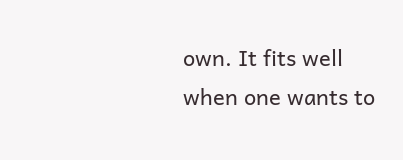own. It fits well when one wants to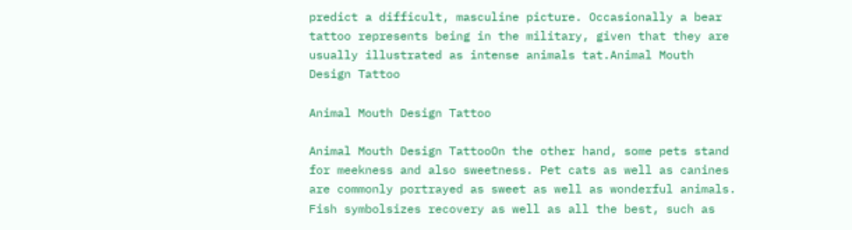predict a difficult, masculine picture. Occasionally a bear tattoo represents being in the military, given that they are usually illustrated as intense animals tat.Animal Mouth Design Tattoo

Animal Mouth Design Tattoo

Animal Mouth Design TattooOn the other hand, some pets stand for meekness and also sweetness. Pet cats as well as canines are commonly portrayed as sweet as well as wonderful animals. Fish symbolsizes recovery as well as all the best, such as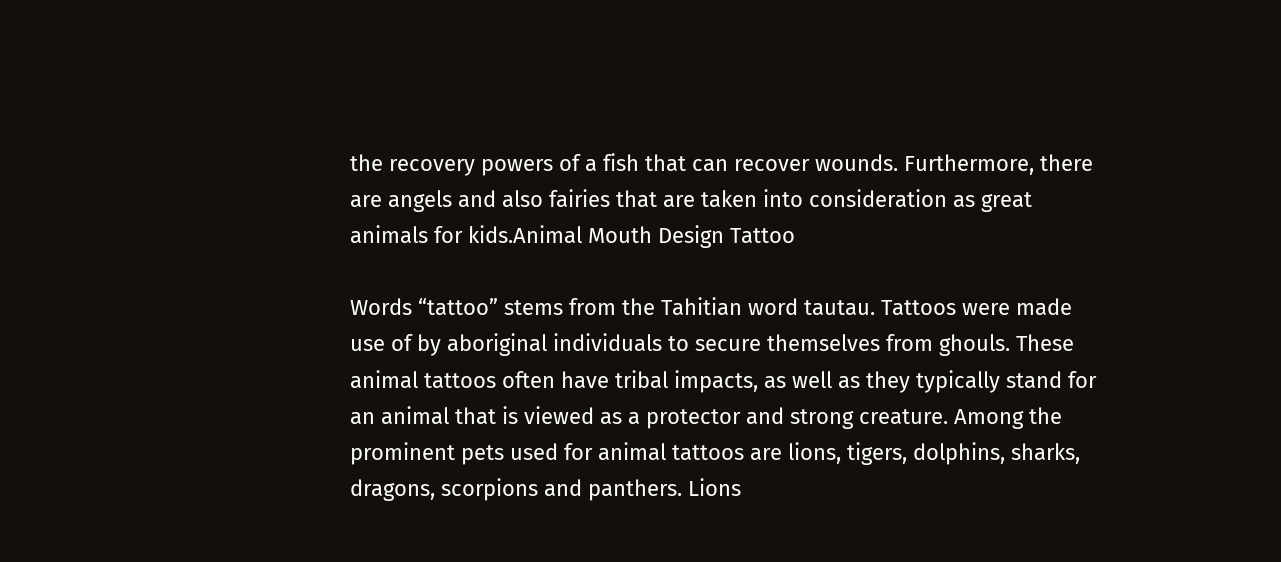the recovery powers of a fish that can recover wounds. Furthermore, there are angels and also fairies that are taken into consideration as great animals for kids.Animal Mouth Design Tattoo

Words “tattoo” stems from the Tahitian word tautau. Tattoos were made use of by aboriginal individuals to secure themselves from ghouls. These animal tattoos often have tribal impacts, as well as they typically stand for an animal that is viewed as a protector and strong creature. Among the prominent pets used for animal tattoos are lions, tigers, dolphins, sharks, dragons, scorpions and panthers. Lions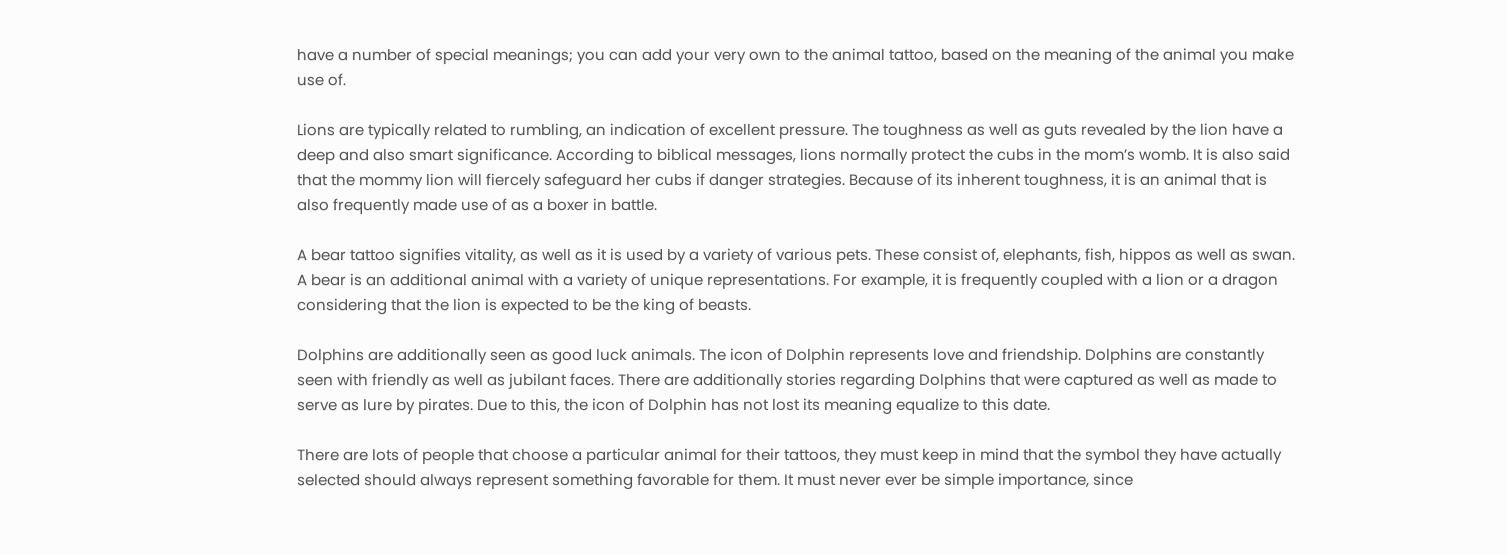have a number of special meanings; you can add your very own to the animal tattoo, based on the meaning of the animal you make use of.

Lions are typically related to rumbling, an indication of excellent pressure. The toughness as well as guts revealed by the lion have a deep and also smart significance. According to biblical messages, lions normally protect the cubs in the mom’s womb. It is also said that the mommy lion will fiercely safeguard her cubs if danger strategies. Because of its inherent toughness, it is an animal that is also frequently made use of as a boxer in battle.

A bear tattoo signifies vitality, as well as it is used by a variety of various pets. These consist of, elephants, fish, hippos as well as swan. A bear is an additional animal with a variety of unique representations. For example, it is frequently coupled with a lion or a dragon considering that the lion is expected to be the king of beasts.

Dolphins are additionally seen as good luck animals. The icon of Dolphin represents love and friendship. Dolphins are constantly seen with friendly as well as jubilant faces. There are additionally stories regarding Dolphins that were captured as well as made to serve as lure by pirates. Due to this, the icon of Dolphin has not lost its meaning equalize to this date.

There are lots of people that choose a particular animal for their tattoos, they must keep in mind that the symbol they have actually selected should always represent something favorable for them. It must never ever be simple importance, since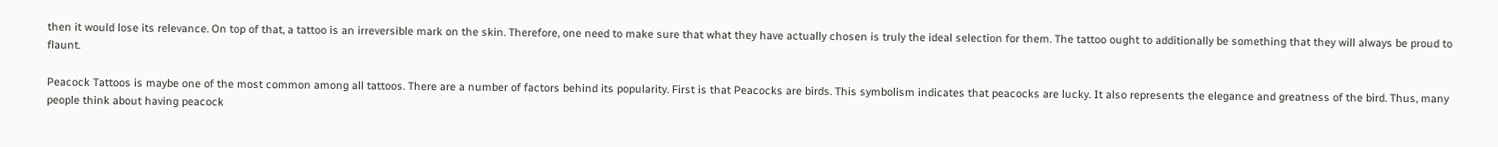then it would lose its relevance. On top of that, a tattoo is an irreversible mark on the skin. Therefore, one need to make sure that what they have actually chosen is truly the ideal selection for them. The tattoo ought to additionally be something that they will always be proud to flaunt.

Peacock Tattoos is maybe one of the most common among all tattoos. There are a number of factors behind its popularity. First is that Peacocks are birds. This symbolism indicates that peacocks are lucky. It also represents the elegance and greatness of the bird. Thus, many people think about having peacock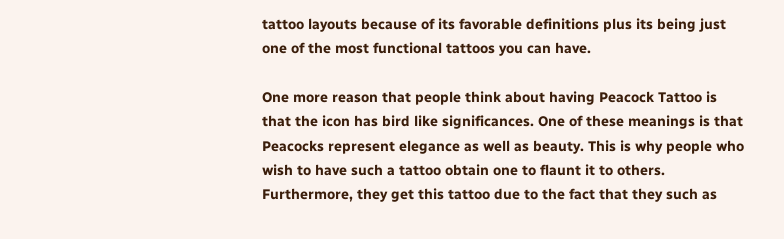tattoo layouts because of its favorable definitions plus its being just one of the most functional tattoos you can have.

One more reason that people think about having Peacock Tattoo is that the icon has bird like significances. One of these meanings is that Peacocks represent elegance as well as beauty. This is why people who wish to have such a tattoo obtain one to flaunt it to others. Furthermore, they get this tattoo due to the fact that they such as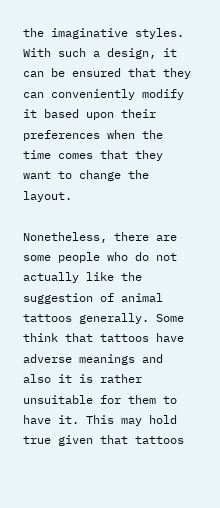the imaginative styles. With such a design, it can be ensured that they can conveniently modify it based upon their preferences when the time comes that they want to change the layout.

Nonetheless, there are some people who do not actually like the suggestion of animal tattoos generally. Some think that tattoos have adverse meanings and also it is rather unsuitable for them to have it. This may hold true given that tattoos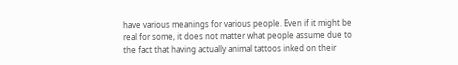have various meanings for various people. Even if it might be real for some, it does not matter what people assume due to the fact that having actually animal tattoos inked on their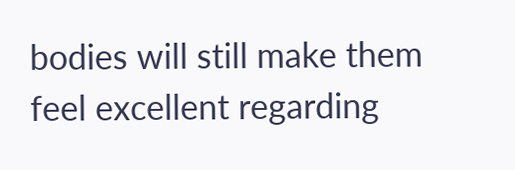bodies will still make them feel excellent regarding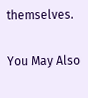themselves.

You May Also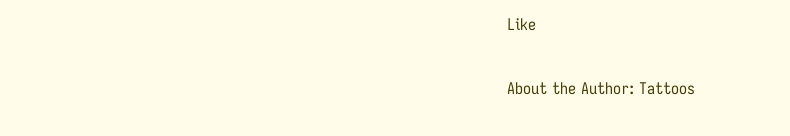Like

About the Author: Tattoos